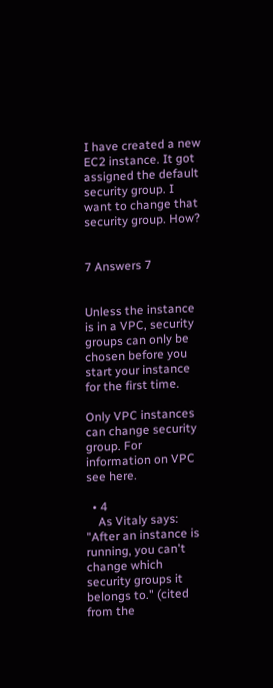I have created a new EC2 instance. It got assigned the default security group. I want to change that security group. How?


7 Answers 7


Unless the instance is in a VPC, security groups can only be chosen before you start your instance for the first time.

Only VPC instances can change security group. For information on VPC see here.

  • 4
    As Vitaly says: "After an instance is running, you can't change which security groups it belongs to." (cited from the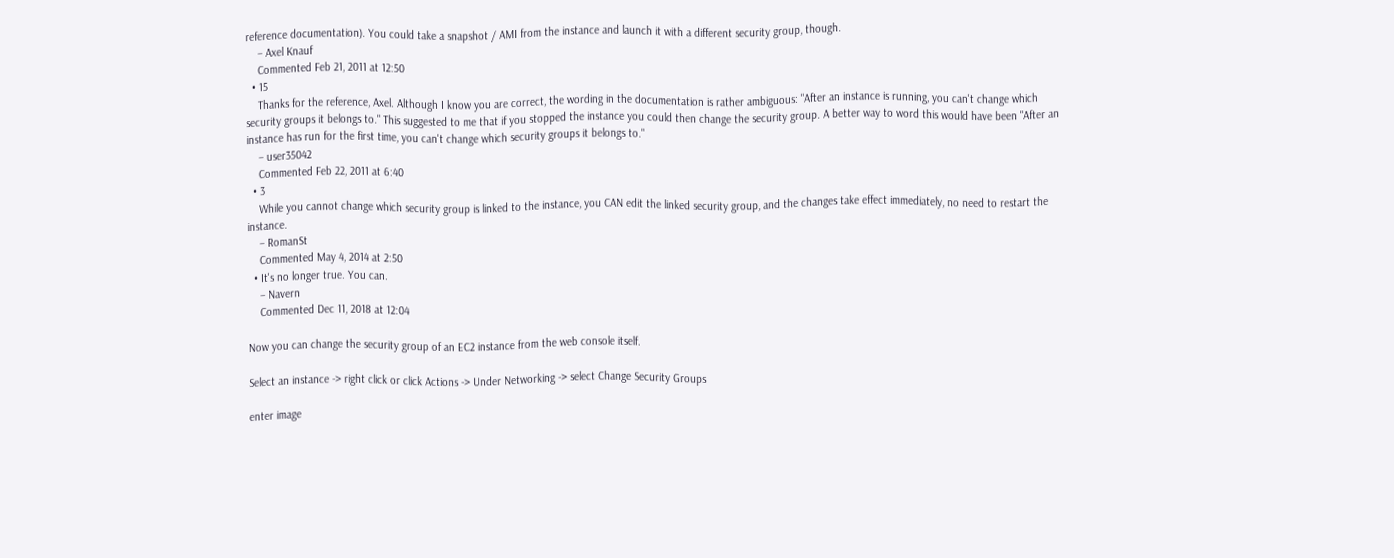reference documentation). You could take a snapshot / AMI from the instance and launch it with a different security group, though.
    – Axel Knauf
    Commented Feb 21, 2011 at 12:50
  • 15
    Thanks for the reference, Axel. Although I know you are correct, the wording in the documentation is rather ambiguous: "After an instance is running, you can't change which security groups it belongs to." This suggested to me that if you stopped the instance you could then change the security group. A better way to word this would have been "After an instance has run for the first time, you can't change which security groups it belongs to."
    – user35042
    Commented Feb 22, 2011 at 6:40
  • 3
    While you cannot change which security group is linked to the instance, you CAN edit the linked security group, and the changes take effect immediately, no need to restart the instance.
    – RomanSt
    Commented May 4, 2014 at 2:50
  • It's no longer true. You can.
    – Navern
    Commented Dec 11, 2018 at 12:04

Now you can change the security group of an EC2 instance from the web console itself.

Select an instance -> right click or click Actions -> Under Networking -> select Change Security Groups

enter image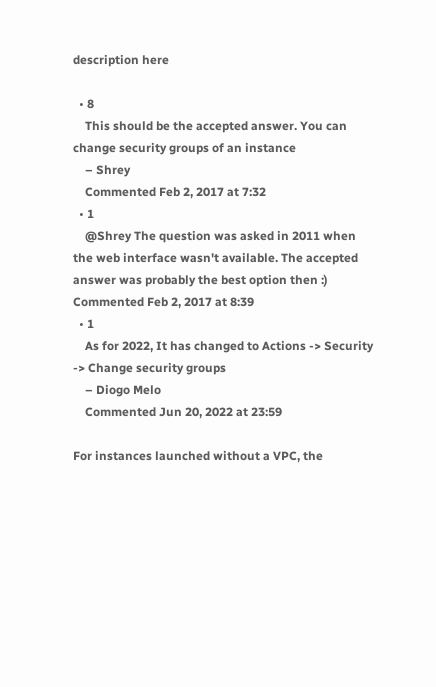description here

  • 8
    This should be the accepted answer. You can change security groups of an instance
    – Shrey
    Commented Feb 2, 2017 at 7:32
  • 1
    @Shrey The question was asked in 2011 when the web interface wasn't available. The accepted answer was probably the best option then :) Commented Feb 2, 2017 at 8:39
  • 1
    As for 2022, It has changed to Actions -> Security -> Change security groups
    – Diogo Melo
    Commented Jun 20, 2022 at 23:59

For instances launched without a VPC, the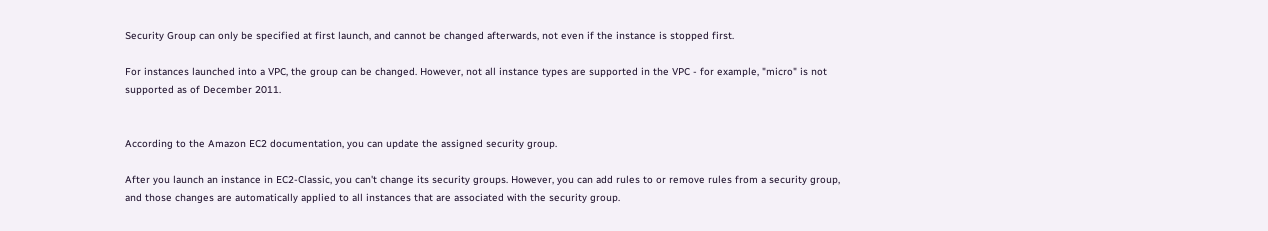Security Group can only be specified at first launch, and cannot be changed afterwards, not even if the instance is stopped first.

For instances launched into a VPC, the group can be changed. However, not all instance types are supported in the VPC - for example, "micro" is not supported as of December 2011.


According to the Amazon EC2 documentation, you can update the assigned security group.

After you launch an instance in EC2-Classic, you can't change its security groups. However, you can add rules to or remove rules from a security group, and those changes are automatically applied to all instances that are associated with the security group.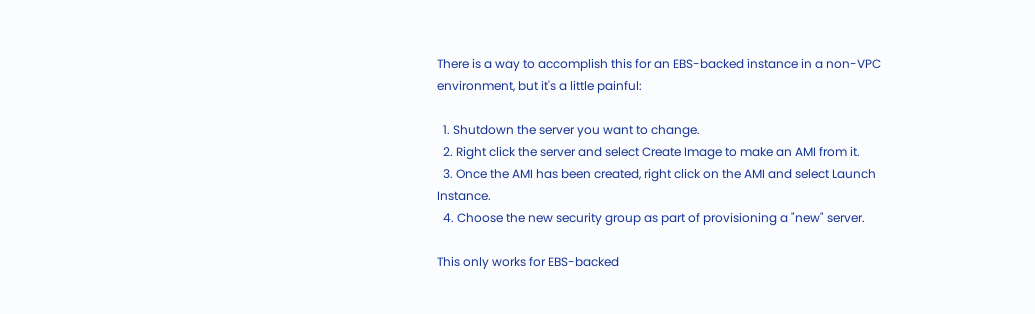There is a way to accomplish this for an EBS-backed instance in a non-VPC environment, but it's a little painful:

  1. Shutdown the server you want to change.
  2. Right click the server and select Create Image to make an AMI from it.
  3. Once the AMI has been created, right click on the AMI and select Launch Instance.
  4. Choose the new security group as part of provisioning a "new" server.

This only works for EBS-backed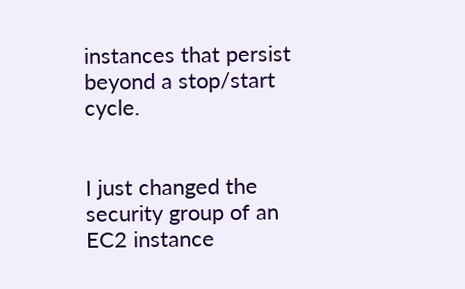instances that persist beyond a stop/start cycle.


I just changed the security group of an EC2 instance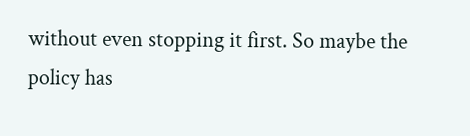without even stopping it first. So maybe the policy has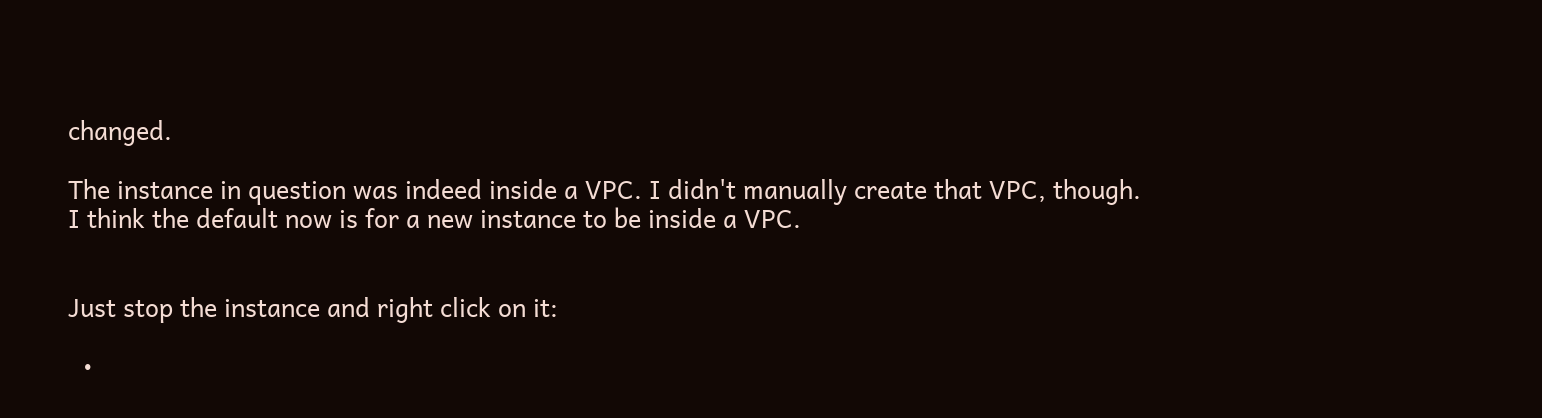changed.

The instance in question was indeed inside a VPC. I didn't manually create that VPC, though. I think the default now is for a new instance to be inside a VPC.


Just stop the instance and right click on it:

  •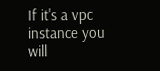If it's a vpc instance you will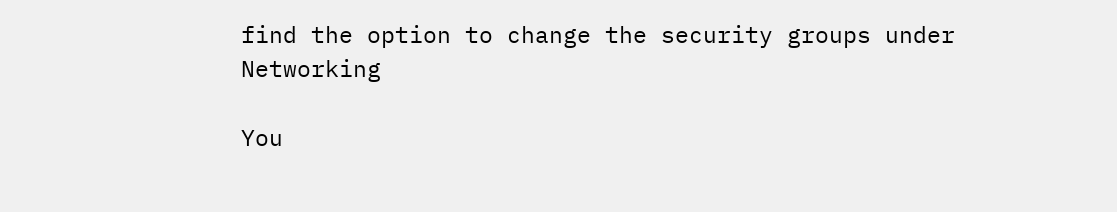find the option to change the security groups under Networking

You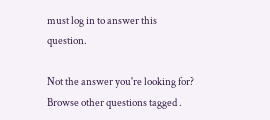must log in to answer this question.

Not the answer you're looking for? Browse other questions tagged .